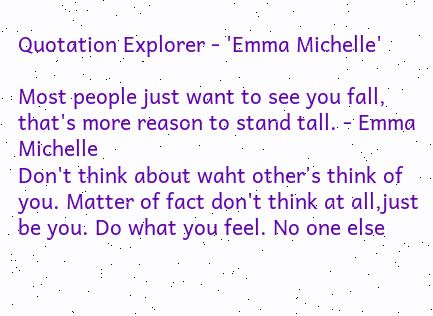Quotation Explorer - 'Emma Michelle'

Most people just want to see you fall, that's more reason to stand tall. - Emma Michelle
Don't think about waht other's think of you. Matter of fact don't think at all,just be you. Do what you feel. No one else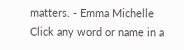matters. - Emma Michelle
Click any word or name in a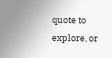quote to explore, or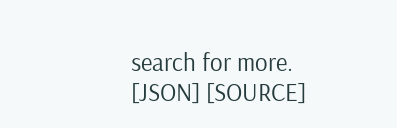search for more. [JSON] [SOURCE]